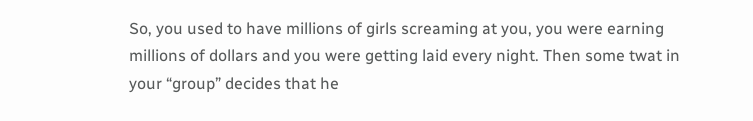So, you used to have millions of girls screaming at you, you were earning millions of dollars and you were getting laid every night. Then some twat in your “group” decides that he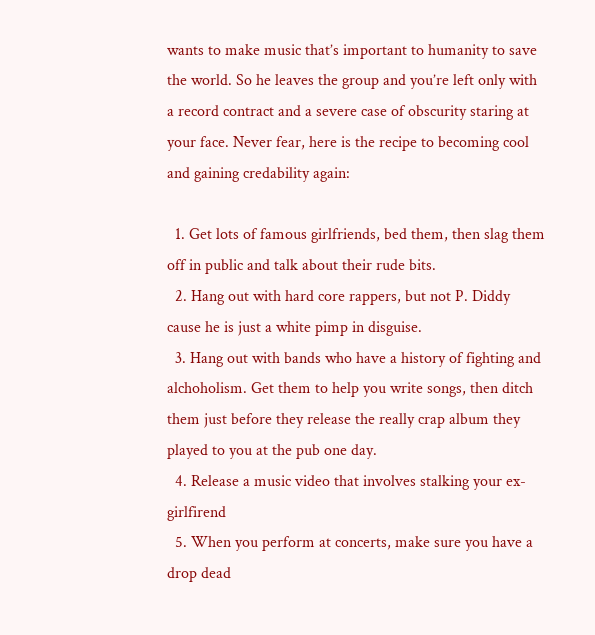wants to make music that’s important to humanity to save the world. So he leaves the group and you’re left only with a record contract and a severe case of obscurity staring at your face. Never fear, here is the recipe to becoming cool and gaining credability again:

  1. Get lots of famous girlfriends, bed them, then slag them off in public and talk about their rude bits.
  2. Hang out with hard core rappers, but not P. Diddy cause he is just a white pimp in disguise.
  3. Hang out with bands who have a history of fighting and alchoholism. Get them to help you write songs, then ditch them just before they release the really crap album they played to you at the pub one day.
  4. Release a music video that involves stalking your ex-girlfirend
  5. When you perform at concerts, make sure you have a drop dead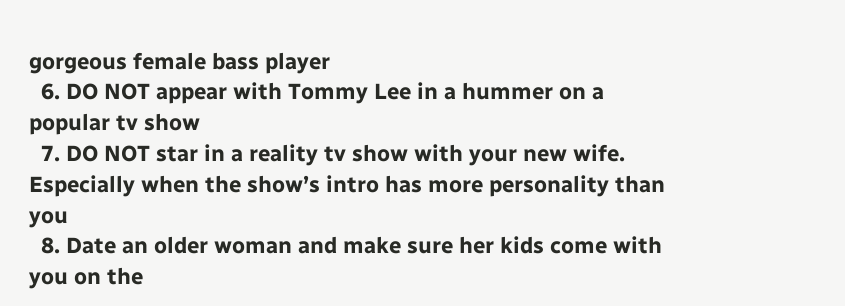gorgeous female bass player
  6. DO NOT appear with Tommy Lee in a hummer on a popular tv show
  7. DO NOT star in a reality tv show with your new wife. Especially when the show’s intro has more personality than you
  8. Date an older woman and make sure her kids come with you on the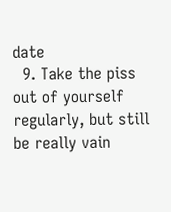date
  9. Take the piss out of yourself regularly, but still be really vain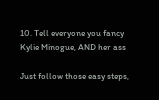10. Tell everyone you fancy Kylie Minogue, AND her ass

Just follow those easy steps,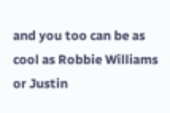and you too can be as cool as Robbie Williams or Justin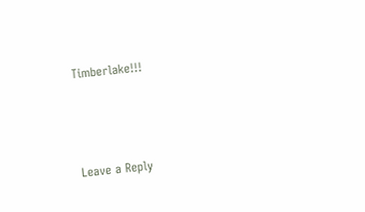Timberlake!!!



Leave a Reply